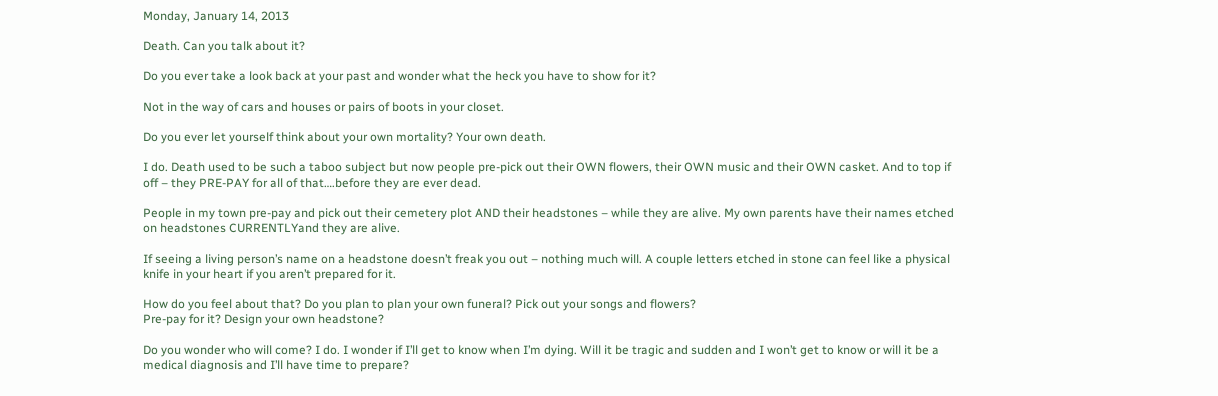Monday, January 14, 2013

Death. Can you talk about it?

Do you ever take a look back at your past and wonder what the heck you have to show for it?

Not in the way of cars and houses or pairs of boots in your closet.

Do you ever let yourself think about your own mortality? Your own death.

I do. Death used to be such a taboo subject but now people pre-pick out their OWN flowers, their OWN music and their OWN casket. And to top if off – they PRE-PAY for all of that….before they are ever dead.

People in my town pre-pay and pick out their cemetery plot AND their headstones – while they are alive. My own parents have their names etched on headstones CURRENTLYand they are alive.

If seeing a living person’s name on a headstone doesn’t freak you out – nothing much will. A couple letters etched in stone can feel like a physical knife in your heart if you aren’t prepared for it.

How do you feel about that? Do you plan to plan your own funeral? Pick out your songs and flowers?
Pre-pay for it? Design your own headstone?

Do you wonder who will come? I do. I wonder if I’ll get to know when I’m dying. Will it be tragic and sudden and I won’t get to know or will it be a medical diagnosis and I’ll have time to prepare?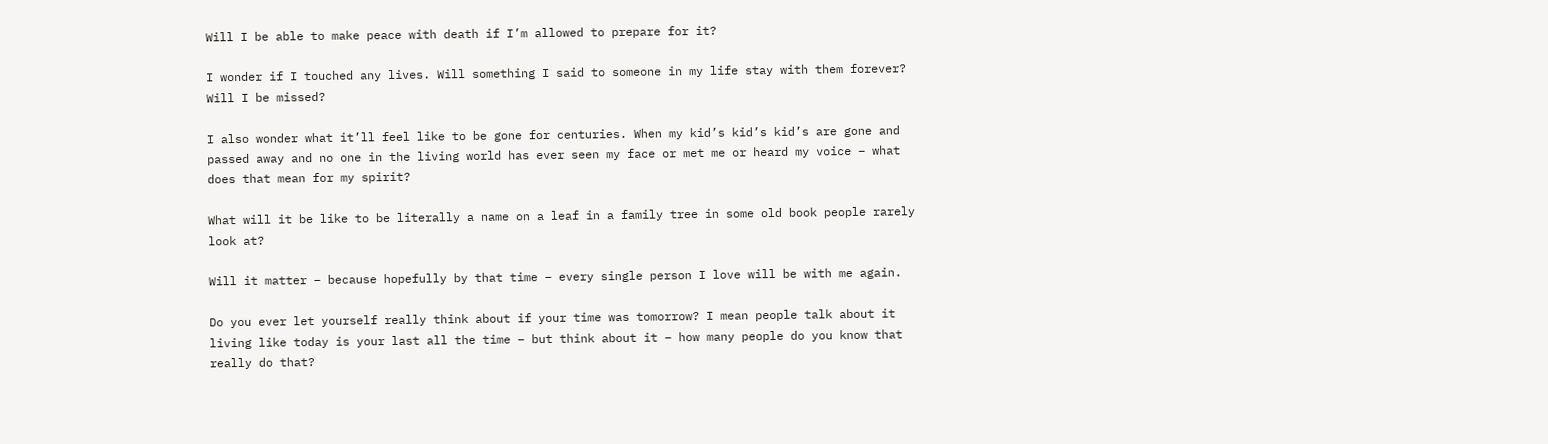Will I be able to make peace with death if I’m allowed to prepare for it?

I wonder if I touched any lives. Will something I said to someone in my life stay with them forever?
Will I be missed?

I also wonder what it’ll feel like to be gone for centuries. When my kid’s kid’s kid’s are gone and passed away and no one in the living world has ever seen my face or met me or heard my voice – what does that mean for my spirit?

What will it be like to be literally a name on a leaf in a family tree in some old book people rarely look at?

Will it matter – because hopefully by that time – every single person I love will be with me again.

Do you ever let yourself really think about if your time was tomorrow? I mean people talk about it living like today is your last all the time – but think about it – how many people do you know that really do that?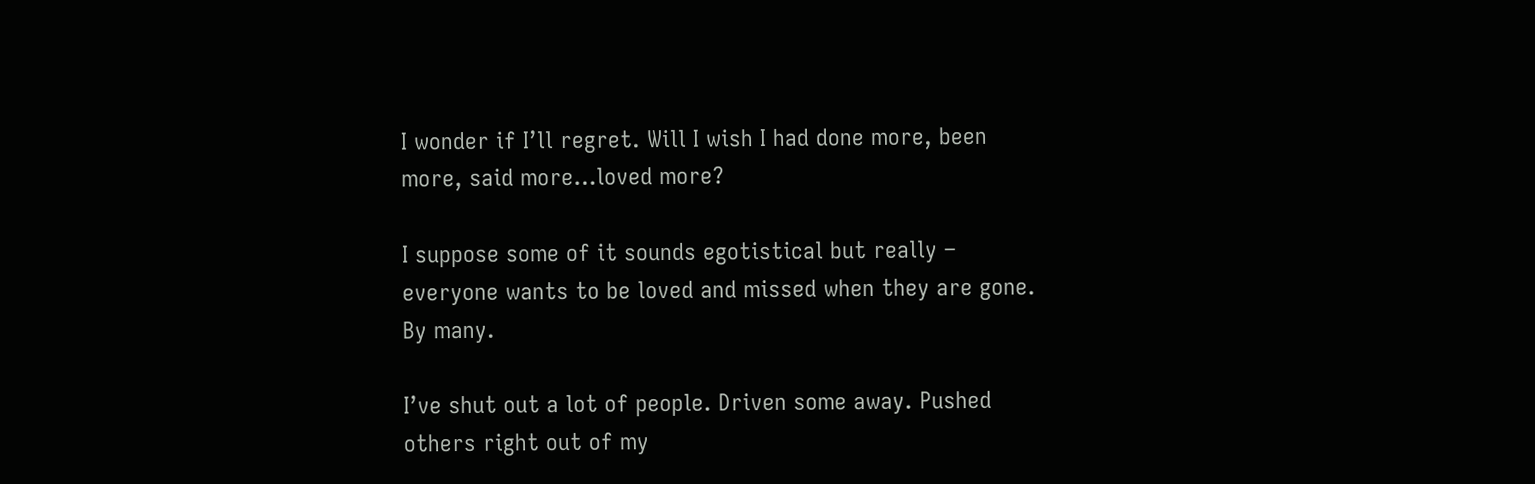I wonder if I’ll regret. Will I wish I had done more, been more, said more…loved more?

I suppose some of it sounds egotistical but really – everyone wants to be loved and missed when they are gone. By many.

I’ve shut out a lot of people. Driven some away. Pushed others right out of my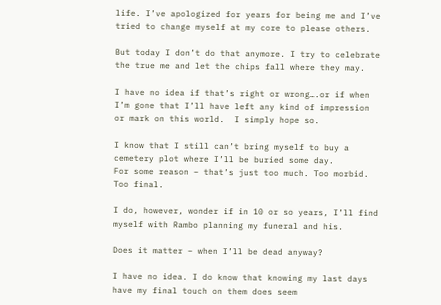life. I’ve apologized for years for being me and I’ve tried to change myself at my core to please others.

But today I don’t do that anymore. I try to celebrate the true me and let the chips fall where they may.

I have no idea if that’s right or wrong….or if when I’m gone that I’ll have left any kind of impression or mark on this world.  I simply hope so.

I know that I still can’t bring myself to buy a cemetery plot where I’ll be buried some day.
For some reason – that’s just too much. Too morbid. Too final.

I do, however, wonder if in 10 or so years, I’ll find myself with Rambo planning my funeral and his.

Does it matter – when I’ll be dead anyway?

I have no idea. I do know that knowing my last days have my final touch on them does seem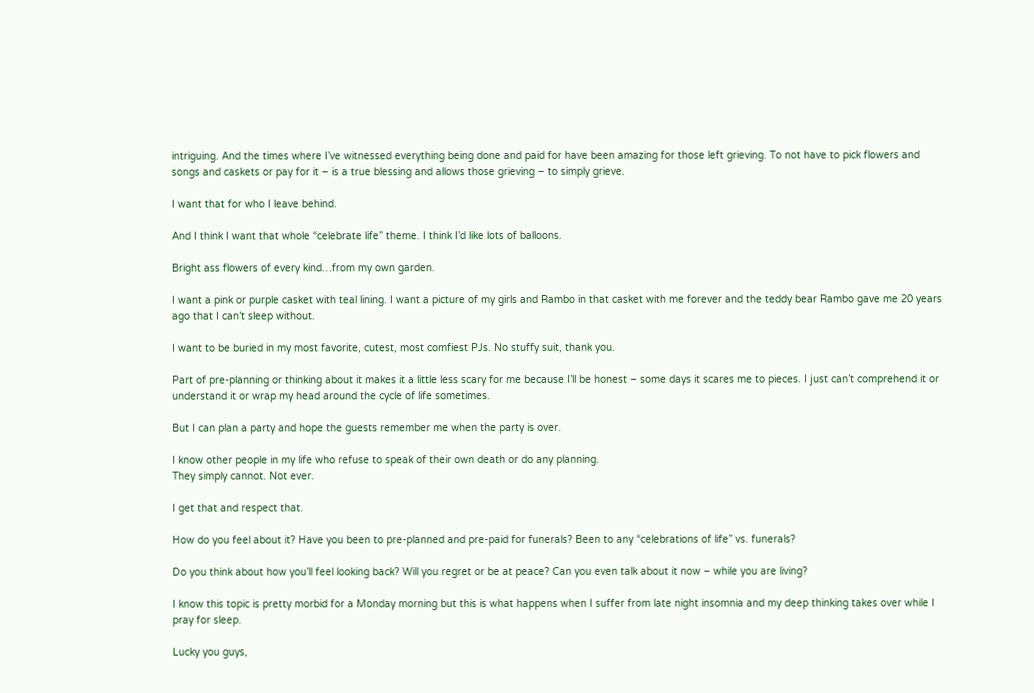intriguing. And the times where I’ve witnessed everything being done and paid for have been amazing for those left grieving. To not have to pick flowers and songs and caskets or pay for it – is a true blessing and allows those grieving – to simply grieve.

I want that for who I leave behind.

And I think I want that whole “celebrate life” theme. I think I’d like lots of balloons.

Bright ass flowers of every kind…from my own garden.

I want a pink or purple casket with teal lining. I want a picture of my girls and Rambo in that casket with me forever and the teddy bear Rambo gave me 20 years ago that I can’t sleep without.

I want to be buried in my most favorite, cutest, most comfiest PJs. No stuffy suit, thank you.

Part of pre-planning or thinking about it makes it a little less scary for me because I’ll be honest – some days it scares me to pieces. I just can’t comprehend it or understand it or wrap my head around the cycle of life sometimes.

But I can plan a party and hope the guests remember me when the party is over.

I know other people in my life who refuse to speak of their own death or do any planning.
They simply cannot. Not ever.

I get that and respect that.

How do you feel about it? Have you been to pre-planned and pre-paid for funerals? Been to any “celebrations of life” vs. funerals?

Do you think about how you’ll feel looking back? Will you regret or be at peace? Can you even talk about it now – while you are living?

I know this topic is pretty morbid for a Monday morning but this is what happens when I suffer from late night insomnia and my deep thinking takes over while I pray for sleep.

Lucky you guys,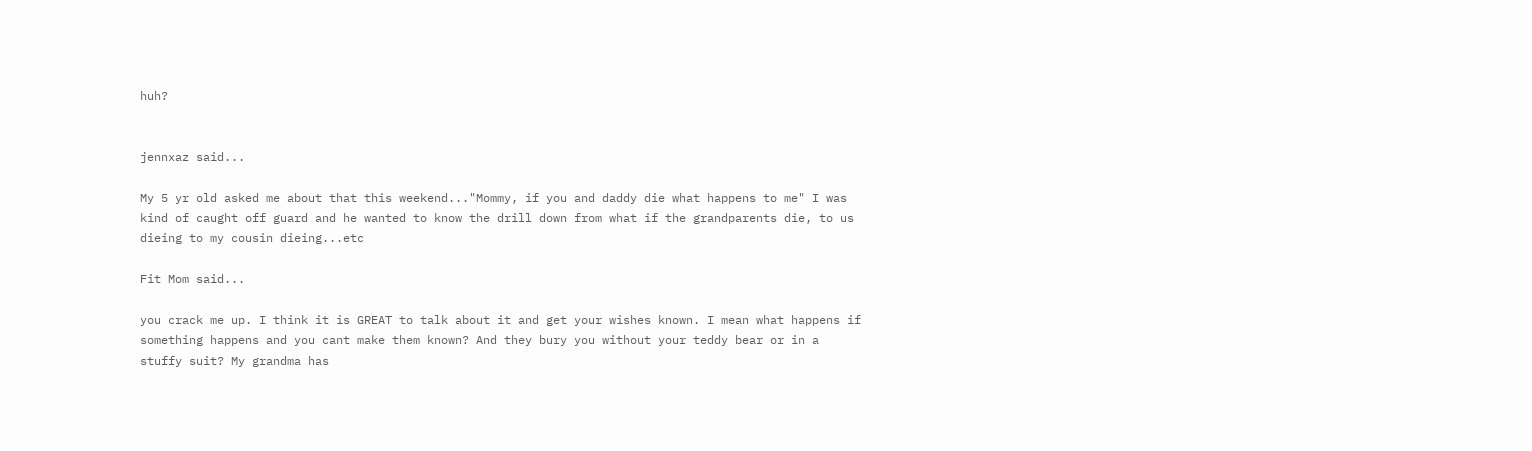huh?


jennxaz said...

My 5 yr old asked me about that this weekend..."Mommy, if you and daddy die what happens to me" I was kind of caught off guard and he wanted to know the drill down from what if the grandparents die, to us dieing to my cousin dieing...etc

Fit Mom said...

you crack me up. I think it is GREAT to talk about it and get your wishes known. I mean what happens if something happens and you cant make them known? And they bury you without your teddy bear or in a stuffy suit? My grandma has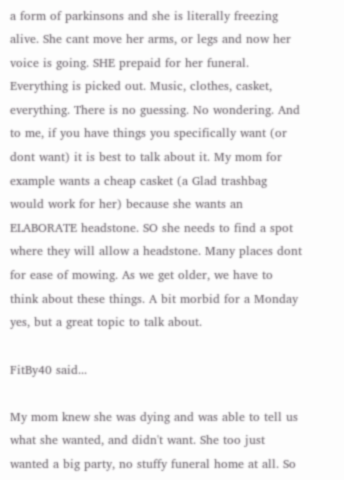a form of parkinsons and she is literally freezing alive. She cant move her arms, or legs and now her voice is going. SHE prepaid for her funeral. Everything is picked out. Music, clothes, casket, everything. There is no guessing. No wondering. And to me, if you have things you specifically want (or dont want) it is best to talk about it. My mom for example wants a cheap casket (a Glad trashbag would work for her) because she wants an ELABORATE headstone. SO she needs to find a spot where they will allow a headstone. Many places dont for ease of mowing. As we get older, we have to think about these things. A bit morbid for a Monday yes, but a great topic to talk about.

FitBy40 said...

My mom knew she was dying and was able to tell us what she wanted, and didn't want. She too just wanted a big party, no stuffy funeral home at all. So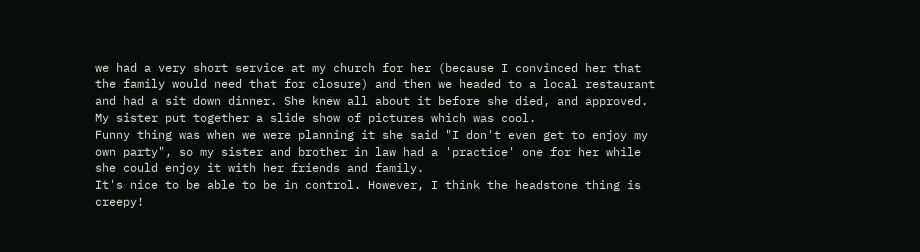we had a very short service at my church for her (because I convinced her that the family would need that for closure) and then we headed to a local restaurant and had a sit down dinner. She knew all about it before she died, and approved. My sister put together a slide show of pictures which was cool.
Funny thing was when we were planning it she said "I don't even get to enjoy my own party", so my sister and brother in law had a 'practice' one for her while she could enjoy it with her friends and family.
It's nice to be able to be in control. However, I think the headstone thing is creepy!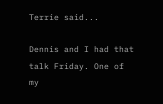Terrie said...

Dennis and I had that talk Friday. One of my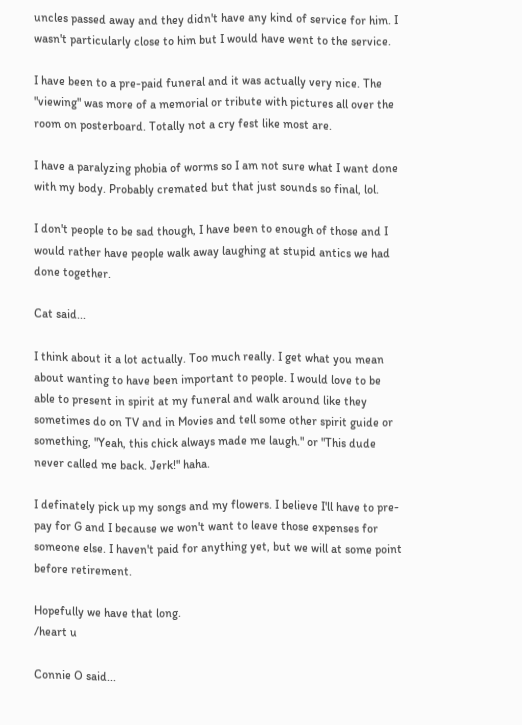uncles passed away and they didn't have any kind of service for him. I wasn't particularly close to him but I would have went to the service.

I have been to a pre-paid funeral and it was actually very nice. The "viewing" was more of a memorial or tribute with pictures all over the room on posterboard. Totally not a cry fest like most are.

I have a paralyzing phobia of worms so I am not sure what I want done with my body. Probably cremated but that just sounds so final, lol.

I don't people to be sad though, I have been to enough of those and I would rather have people walk away laughing at stupid antics we had done together.

Cat said...

I think about it a lot actually. Too much really. I get what you mean about wanting to have been important to people. I would love to be able to present in spirit at my funeral and walk around like they sometimes do on TV and in Movies and tell some other spirit guide or something, "Yeah, this chick always made me laugh." or "This dude never called me back. Jerk!" haha.

I definately pick up my songs and my flowers. I believe I'll have to pre-pay for G and I because we won't want to leave those expenses for someone else. I haven't paid for anything yet, but we will at some point before retirement.

Hopefully we have that long.
/heart u

Connie O said...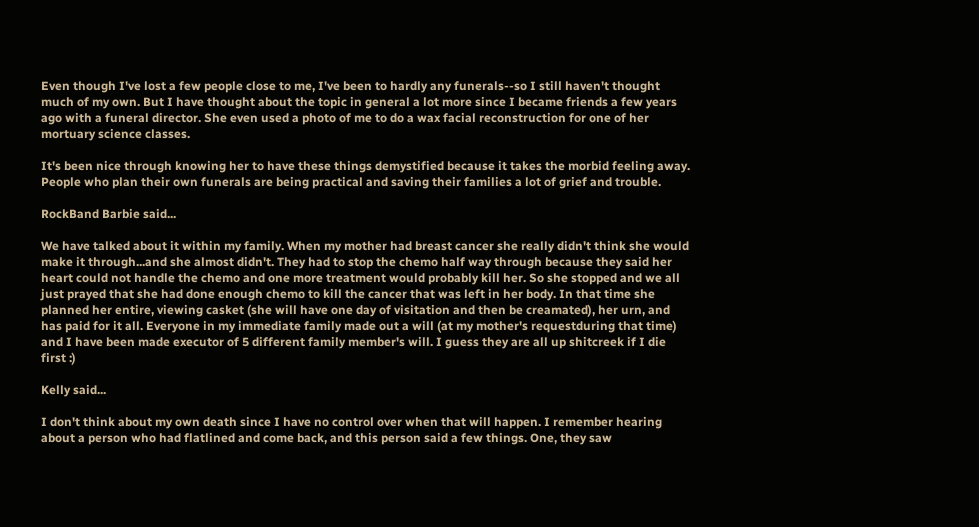Even though I've lost a few people close to me, I've been to hardly any funerals--so I still haven't thought much of my own. But I have thought about the topic in general a lot more since I became friends a few years ago with a funeral director. She even used a photo of me to do a wax facial reconstruction for one of her mortuary science classes.

It's been nice through knowing her to have these things demystified because it takes the morbid feeling away. People who plan their own funerals are being practical and saving their families a lot of grief and trouble.

RockBand Barbie said...

We have talked about it within my family. When my mother had breast cancer she really didn't think she would make it through...and she almost didn't. They had to stop the chemo half way through because they said her heart could not handle the chemo and one more treatment would probably kill her. So she stopped and we all just prayed that she had done enough chemo to kill the cancer that was left in her body. In that time she planned her entire, viewing casket (she will have one day of visitation and then be creamated), her urn, and has paid for it all. Everyone in my immediate family made out a will (at my mother's requestduring that time) and I have been made executor of 5 different family member's will. I guess they are all up shitcreek if I die first :)

Kelly said...

I don't think about my own death since I have no control over when that will happen. I remember hearing about a person who had flatlined and come back, and this person said a few things. One, they saw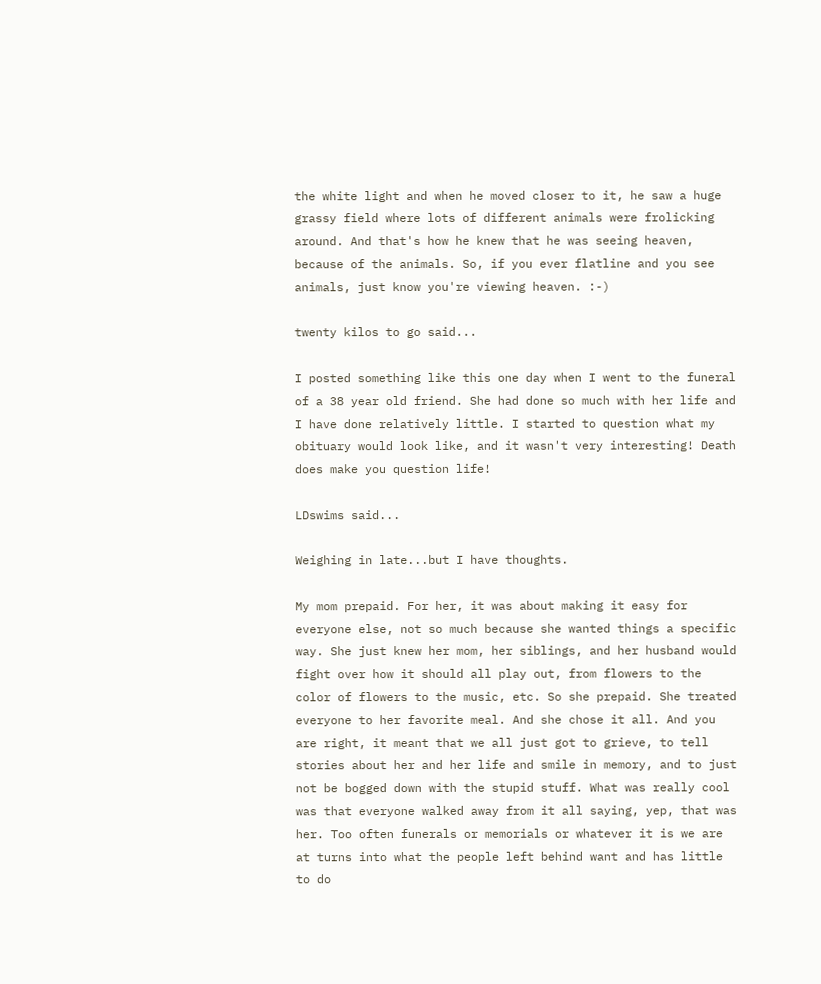the white light and when he moved closer to it, he saw a huge grassy field where lots of different animals were frolicking around. And that's how he knew that he was seeing heaven, because of the animals. So, if you ever flatline and you see animals, just know you're viewing heaven. :-)

twenty kilos to go said...

I posted something like this one day when I went to the funeral of a 38 year old friend. She had done so much with her life and I have done relatively little. I started to question what my obituary would look like, and it wasn't very interesting! Death does make you question life!

LDswims said...

Weighing in late...but I have thoughts.

My mom prepaid. For her, it was about making it easy for everyone else, not so much because she wanted things a specific way. She just knew her mom, her siblings, and her husband would fight over how it should all play out, from flowers to the color of flowers to the music, etc. So she prepaid. She treated everyone to her favorite meal. And she chose it all. And you are right, it meant that we all just got to grieve, to tell stories about her and her life and smile in memory, and to just not be bogged down with the stupid stuff. What was really cool was that everyone walked away from it all saying, yep, that was her. Too often funerals or memorials or whatever it is we are at turns into what the people left behind want and has little to do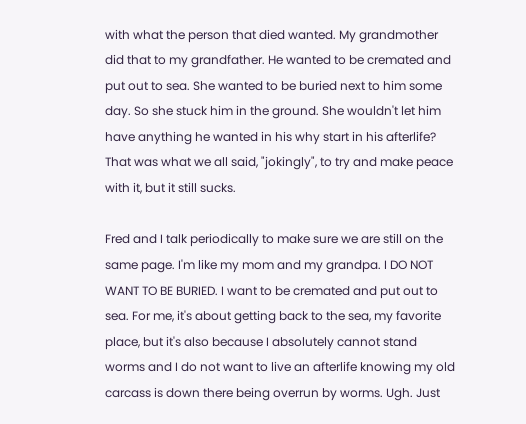with what the person that died wanted. My grandmother did that to my grandfather. He wanted to be cremated and put out to sea. She wanted to be buried next to him some day. So she stuck him in the ground. She wouldn't let him have anything he wanted in his why start in his afterlife? That was what we all said, "jokingly", to try and make peace with it, but it still sucks.

Fred and I talk periodically to make sure we are still on the same page. I'm like my mom and my grandpa. I DO NOT WANT TO BE BURIED. I want to be cremated and put out to sea. For me, it's about getting back to the sea, my favorite place, but it's also because I absolutely cannot stand worms and I do not want to live an afterlife knowing my old carcass is down there being overrun by worms. Ugh. Just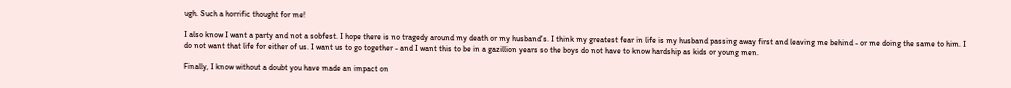ugh. Such a horrific thought for me!

I also know I want a party and not a sobfest. I hope there is no tragedy around my death or my husband's. I think my greatest fear in life is my husband passing away first and leaving me behind - or me doing the same to him. I do not want that life for either of us. I want us to go together - and I want this to be in a gazillion years so the boys do not have to know hardship as kids or young men.

Finally, I know without a doubt you have made an impact on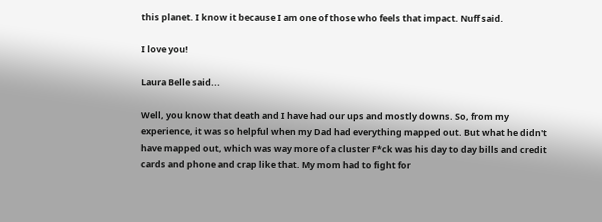this planet. I know it because I am one of those who feels that impact. Nuff said.

I love you!

Laura Belle said...

Well, you know that death and I have had our ups and mostly downs. So, from my experience, it was so helpful when my Dad had everything mapped out. But what he didn't have mapped out, which was way more of a cluster F*ck was his day to day bills and credit cards and phone and crap like that. My mom had to fight for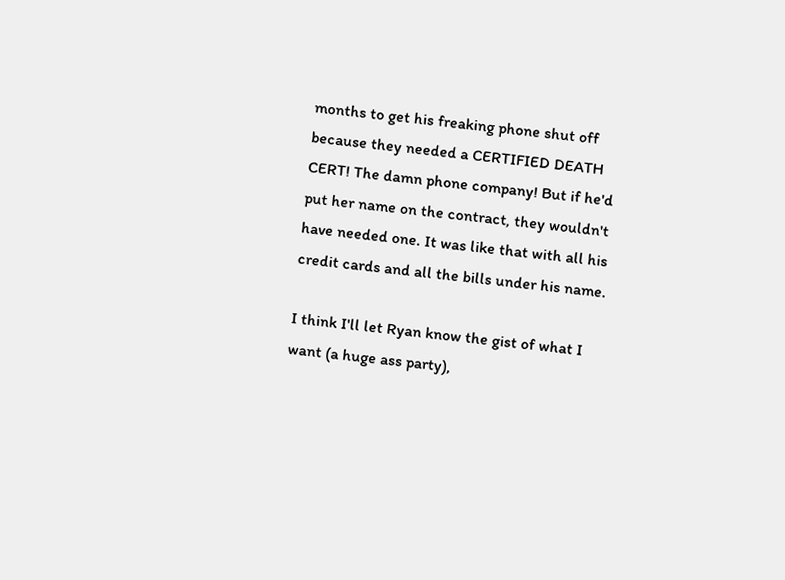months to get his freaking phone shut off because they needed a CERTIFIED DEATH CERT! The damn phone company! But if he'd put her name on the contract, they wouldn't have needed one. It was like that with all his credit cards and all the bills under his name.

I think I'll let Ryan know the gist of what I want (a huge ass party),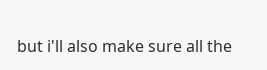but i'll also make sure all the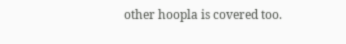other hoopla is covered too.